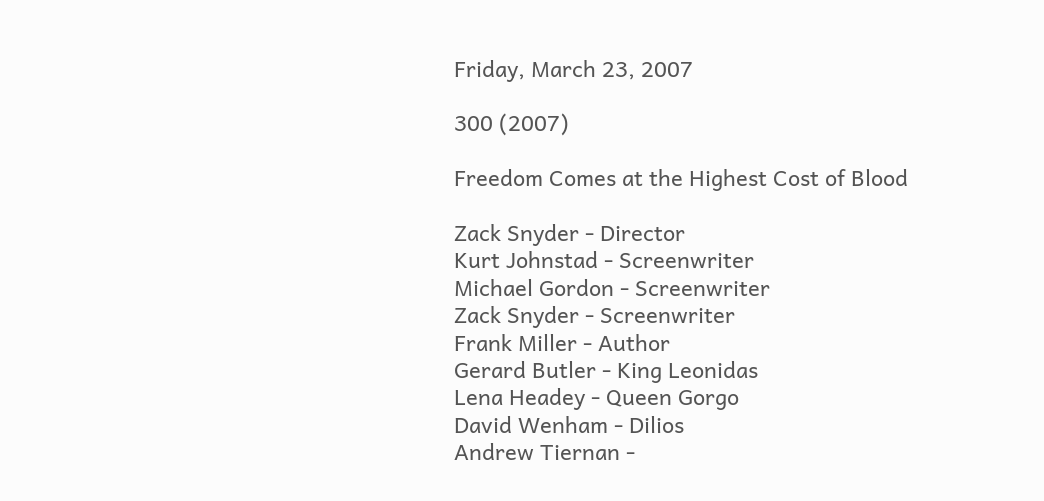Friday, March 23, 2007

300 (2007)

Freedom Comes at the Highest Cost of Blood

Zack Snyder - Director
Kurt Johnstad - Screenwriter
Michael Gordon - Screenwriter
Zack Snyder - Screenwriter
Frank Miller - Author
Gerard Butler - King Leonidas
Lena Headey - Queen Gorgo
David Wenham - Dilios
Andrew Tiernan -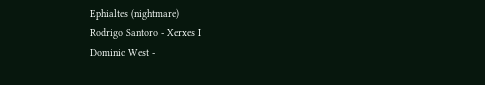Ephialtes (nightmare)
Rodrigo Santoro - Xerxes I
Dominic West -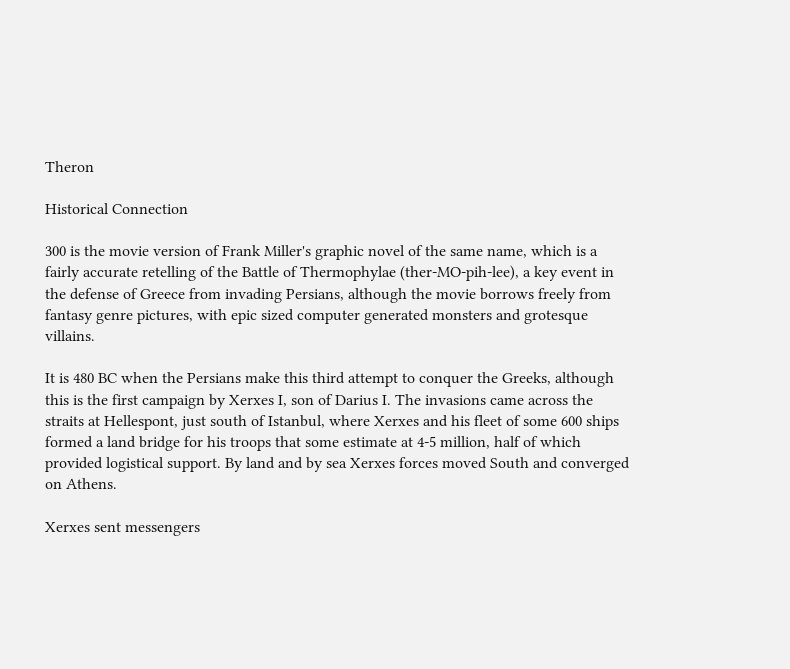Theron

Historical Connection

300 is the movie version of Frank Miller's graphic novel of the same name, which is a fairly accurate retelling of the Battle of Thermophylae (ther-MO-pih-lee), a key event in the defense of Greece from invading Persians, although the movie borrows freely from fantasy genre pictures, with epic sized computer generated monsters and grotesque villains.

It is 480 BC when the Persians make this third attempt to conquer the Greeks, although this is the first campaign by Xerxes I, son of Darius I. The invasions came across the straits at Hellespont, just south of Istanbul, where Xerxes and his fleet of some 600 ships formed a land bridge for his troops that some estimate at 4-5 million, half of which provided logistical support. By land and by sea Xerxes forces moved South and converged on Athens.

Xerxes sent messengers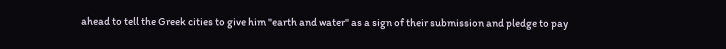ahead to tell the Greek cities to give him "earth and water" as a sign of their submission and pledge to pay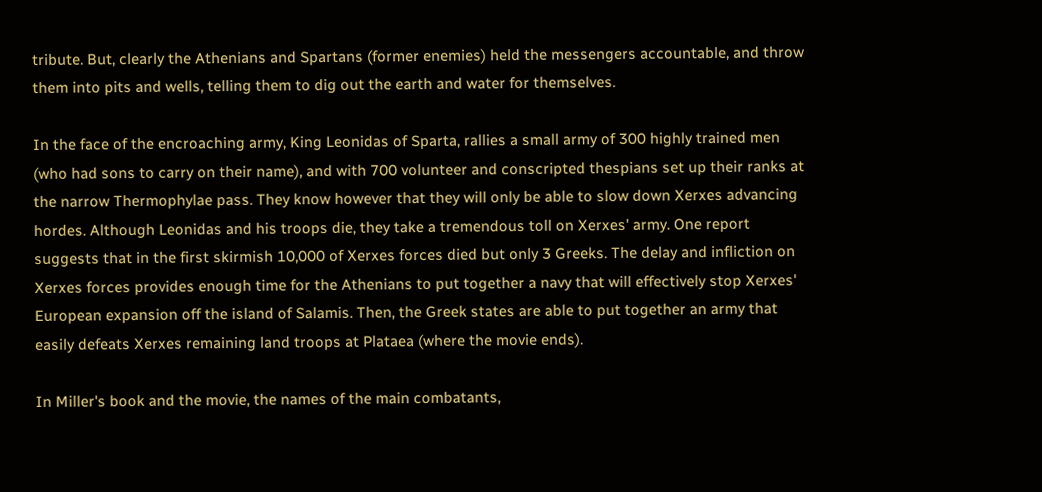tribute. But, clearly the Athenians and Spartans (former enemies) held the messengers accountable, and throw them into pits and wells, telling them to dig out the earth and water for themselves.

In the face of the encroaching army, King Leonidas of Sparta, rallies a small army of 300 highly trained men (who had sons to carry on their name), and with 700 volunteer and conscripted thespians set up their ranks at the narrow Thermophylae pass. They know however that they will only be able to slow down Xerxes advancing hordes. Although Leonidas and his troops die, they take a tremendous toll on Xerxes' army. One report suggests that in the first skirmish 10,000 of Xerxes forces died but only 3 Greeks. The delay and infliction on Xerxes forces provides enough time for the Athenians to put together a navy that will effectively stop Xerxes' European expansion off the island of Salamis. Then, the Greek states are able to put together an army that easily defeats Xerxes remaining land troops at Plataea (where the movie ends).

In Miller's book and the movie, the names of the main combatants,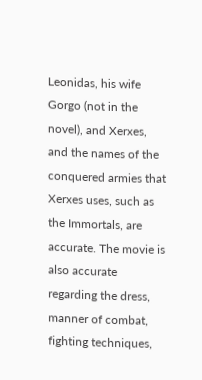Leonidas, his wife Gorgo (not in the novel), and Xerxes, and the names of the conquered armies that Xerxes uses, such as the Immortals, are accurate. The movie is also accurate regarding the dress, manner of combat, fighting techniques,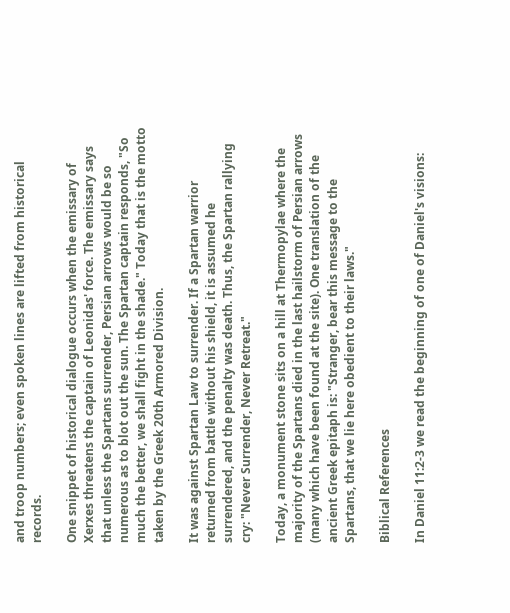and troop numbers; even spoken lines are lifted from historical records.

One snippet of historical dialogue occurs when the emissary of Xerxes threatens the captain of Leonidas' force. The emissary says that unless the Spartans surrender, Persian arrows would be so numerous as to blot out the sun. The Spartan captain responds, "So much the better, we shall fight in the shade." Today that is the motto taken by the Greek 20th Armored Division.

It was against Spartan Law to surrender. If a Spartan warrior returned from battle without his shield, it is assumed he surrendered, and the penalty was death. Thus, the Spartan rallying cry: "Never Surrender, Never Retreat."

Today, a monument stone sits on a hill at Thermopylae where the majority of the Spartans died in the last hailstorm of Persian arrows (many which have been found at the site). One translation of the ancient Greek epitaph is: "Stranger, bear this message to the Spartans, that we lie here obedient to their laws."

Biblical References

In Daniel 11:2-3 we read the beginning of one of Daniel's visions: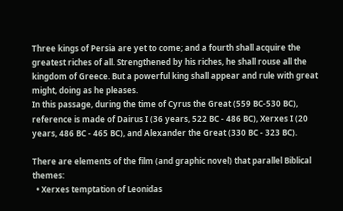Three kings of Persia are yet to come; and a fourth shall acquire the greatest riches of all. Strengthened by his riches, he shall rouse all the kingdom of Greece. But a powerful king shall appear and rule with great might, doing as he pleases.
In this passage, during the time of Cyrus the Great (559 BC-530 BC), reference is made of Dairus I (36 years, 522 BC - 486 BC), Xerxes I (20 years, 486 BC - 465 BC), and Alexander the Great (330 BC - 323 BC).

There are elements of the film (and graphic novel) that parallel Biblical themes:
  • Xerxes temptation of Leonidas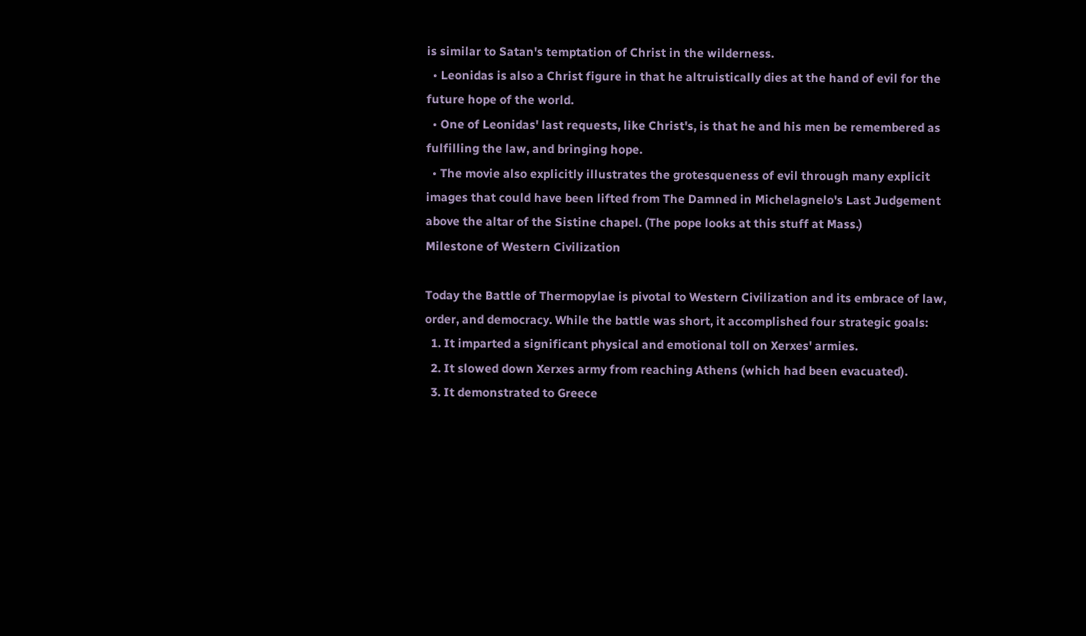is similar to Satan's temptation of Christ in the wilderness.
  • Leonidas is also a Christ figure in that he altruistically dies at the hand of evil for the future hope of the world.
  • One of Leonidas' last requests, like Christ's, is that he and his men be remembered as fulfilling the law, and bringing hope.
  • The movie also explicitly illustrates the grotesqueness of evil through many explicit images that could have been lifted from The Damned in Michelagnelo's Last Judgement above the altar of the Sistine chapel. (The pope looks at this stuff at Mass.)
Milestone of Western Civilization

Today the Battle of Thermopylae is pivotal to Western Civilization and its embrace of law, order, and democracy. While the battle was short, it accomplished four strategic goals:
  1. It imparted a significant physical and emotional toll on Xerxes' armies.
  2. It slowed down Xerxes army from reaching Athens (which had been evacuated).
  3. It demonstrated to Greece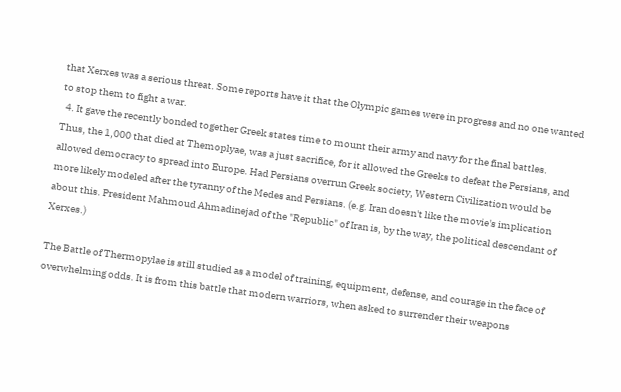that Xerxes was a serious threat. Some reports have it that the Olympic games were in progress and no one wanted to stop them to fight a war.
  4. It gave the recently bonded together Greek states time to mount their army and navy for the final battles.
Thus, the 1,000 that died at Themoplyae, was a just sacrifice, for it allowed the Greeks to defeat the Persians, and allowed democracy to spread into Europe. Had Persians overrun Greek society, Western Civilization would be more likely modeled after the tyranny of the Medes and Persians. (e.g. Iran doesn't like the movie's implication about this. President Mahmoud Ahmadinejad of the "Republic" of Iran is, by the way, the political descendant of Xerxes.)

The Battle of Thermopylae is still studied as a model of training, equipment, defense, and courage in the face of overwhelming odds. It is from this battle that modern warriors, when asked to surrender their weapons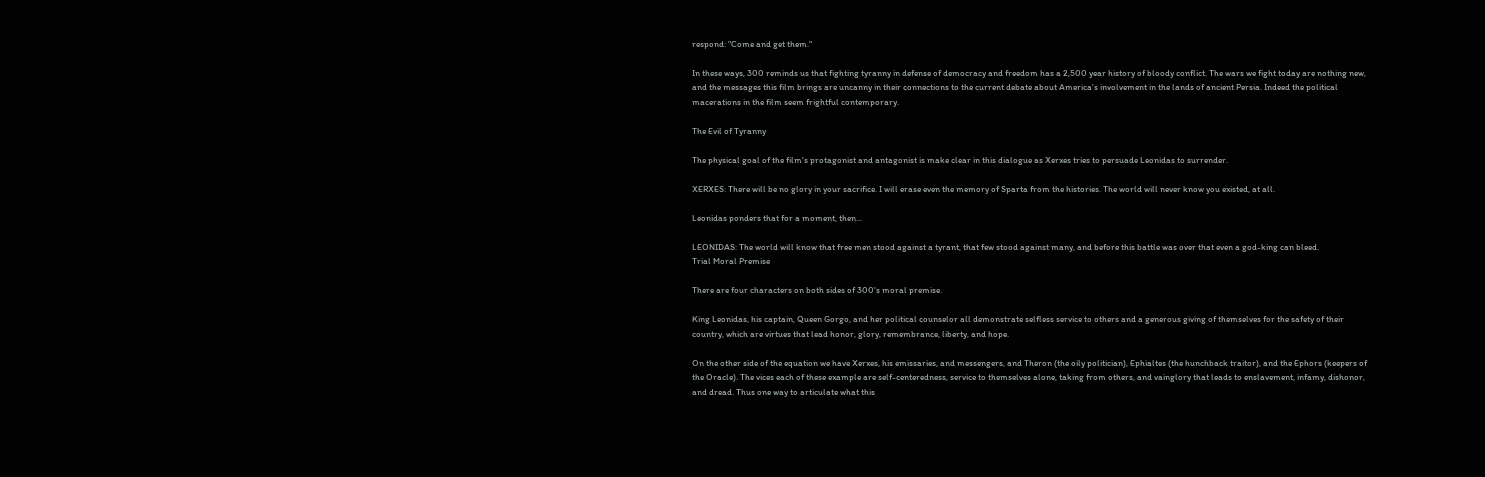respond: "Come and get them."

In these ways, 300 reminds us that fighting tyranny in defense of democracy and freedom has a 2,500 year history of bloody conflict. The wars we fight today are nothing new, and the messages this film brings are uncanny in their connections to the current debate about America's involvement in the lands of ancient Persia. Indeed the political macerations in the film seem frightful contemporary.

The Evil of Tyranny

The physical goal of the film's protagonist and antagonist is make clear in this dialogue as Xerxes tries to persuade Leonidas to surrender.

XERXES: There will be no glory in your sacrifice. I will erase even the memory of Sparta from the histories. The world will never know you existed, at all.

Leonidas ponders that for a moment, then...

LEONIDAS: The world will know that free men stood against a tyrant, that few stood against many, and before this battle was over that even a god-king can bleed.
Trial Moral Premise

There are four characters on both sides of 300's moral premise.

King Leonidas, his captain, Queen Gorgo, and her political counselor all demonstrate selfless service to others and a generous giving of themselves for the safety of their country, which are virtues that lead honor, glory, remembrance, liberty, and hope.

On the other side of the equation we have Xerxes, his emissaries, and messengers, and Theron (the oily politician), Ephialtes (the hunchback traitor), and the Ephors (keepers of the Oracle). The vices each of these example are self-centeredness, service to themselves alone, taking from others, and vainglory that leads to enslavement, infamy, dishonor, and dread. Thus one way to articulate what this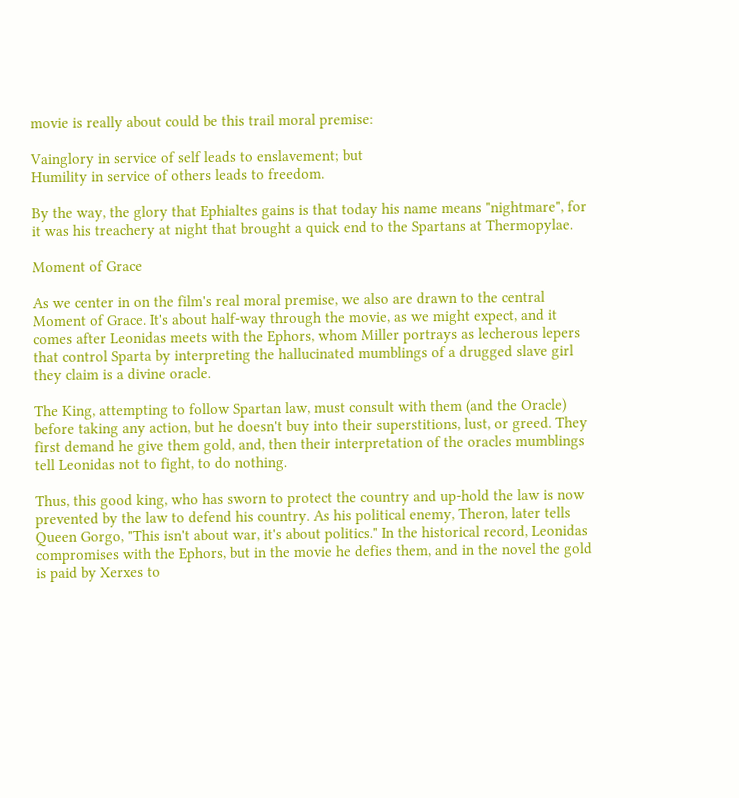movie is really about could be this trail moral premise:

Vainglory in service of self leads to enslavement; but
Humility in service of others leads to freedom.

By the way, the glory that Ephialtes gains is that today his name means "nightmare", for it was his treachery at night that brought a quick end to the Spartans at Thermopylae.

Moment of Grace

As we center in on the film's real moral premise, we also are drawn to the central Moment of Grace. It's about half-way through the movie, as we might expect, and it comes after Leonidas meets with the Ephors, whom Miller portrays as lecherous lepers that control Sparta by interpreting the hallucinated mumblings of a drugged slave girl they claim is a divine oracle.

The King, attempting to follow Spartan law, must consult with them (and the Oracle) before taking any action, but he doesn't buy into their superstitions, lust, or greed. They first demand he give them gold, and, then their interpretation of the oracles mumblings tell Leonidas not to fight, to do nothing.

Thus, this good king, who has sworn to protect the country and up-hold the law is now prevented by the law to defend his country. As his political enemy, Theron, later tells Queen Gorgo, "This isn't about war, it's about politics." In the historical record, Leonidas compromises with the Ephors, but in the movie he defies them, and in the novel the gold is paid by Xerxes to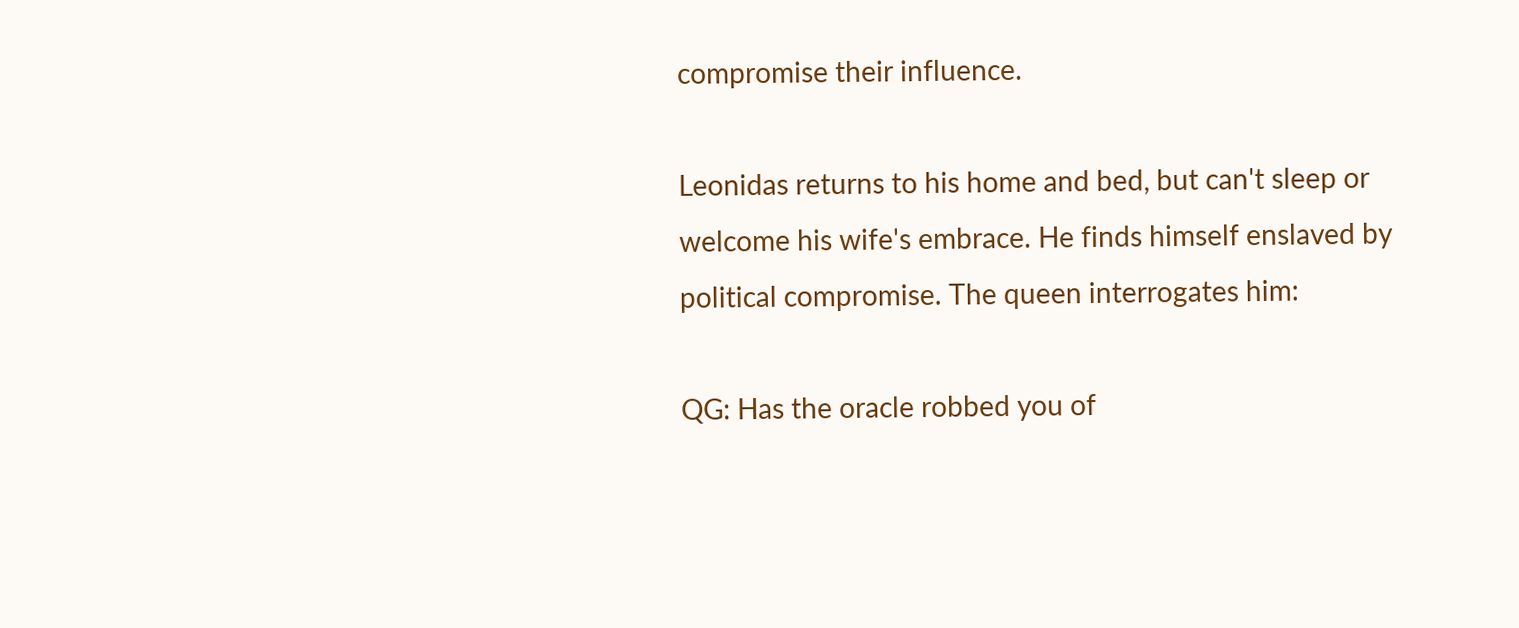compromise their influence.

Leonidas returns to his home and bed, but can't sleep or welcome his wife's embrace. He finds himself enslaved by political compromise. The queen interrogates him:

QG: Has the oracle robbed you of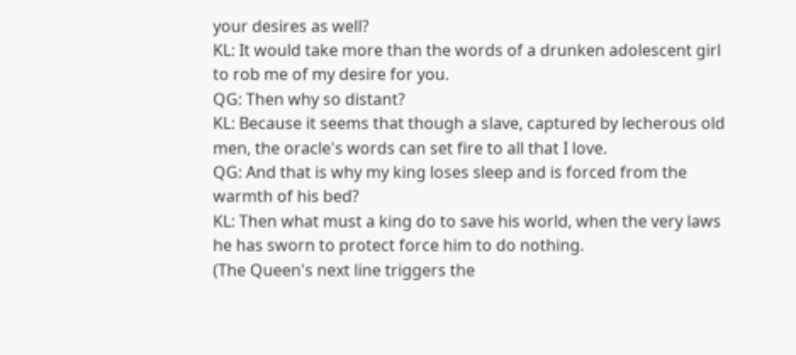your desires as well?
KL: It would take more than the words of a drunken adolescent girl to rob me of my desire for you.
QG: Then why so distant?
KL: Because it seems that though a slave, captured by lecherous old men, the oracle's words can set fire to all that I love.
QG: And that is why my king loses sleep and is forced from the warmth of his bed?
KL: Then what must a king do to save his world, when the very laws he has sworn to protect force him to do nothing.
(The Queen's next line triggers the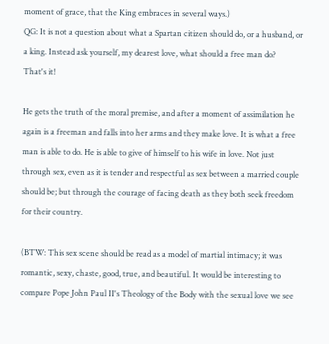moment of grace, that the King embraces in several ways.)
QG: It is not a question about what a Spartan citizen should do, or a husband, or a king. Instead ask yourself, my dearest love, what should a free man do?
That's it!

He gets the truth of the moral premise, and after a moment of assimilation he again is a freeman and falls into her arms and they make love. It is what a free man is able to do. He is able to give of himself to his wife in love. Not just through sex, even as it is tender and respectful as sex between a married couple should be; but through the courage of facing death as they both seek freedom for their country.

(BTW: This sex scene should be read as a model of martial intimacy; it was romantic, sexy, chaste, good, true, and beautiful. It would be interesting to compare Pope John Paul II's Theology of the Body with the sexual love we see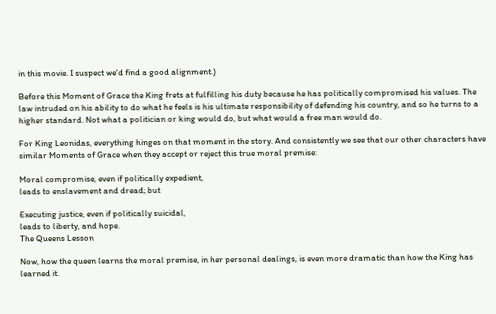in this movie. I suspect we'd find a good alignment.)

Before this Moment of Grace the King frets at fulfilling his duty because he has politically compromised his values. The law intruded on his ability to do what he feels is his ultimate responsibility of defending his country, and so he turns to a higher standard. Not what a politician or king would do, but what would a free man would do.

For King Leonidas, everything hinges on that moment in the story. And consistently we see that our other characters have similar Moments of Grace when they accept or reject this true moral premise:

Moral compromise, even if politically expedient,
leads to enslavement and dread; but

Executing justice, even if politically suicidal,
leads to liberty, and hope.
The Queens Lesson

Now, how the queen learns the moral premise, in her personal dealings, is even more dramatic than how the King has learned it.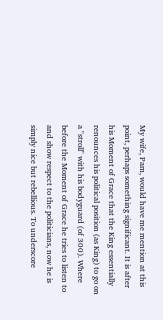My wife, Pam, would have me mention at this point, perhaps something significant. It is after his Moment of Grace that the King essentially renounces his political position (as King) to go on a "stroll" with his bodyguard (of 300). Where before the Moment of Grace he tries to listen to and show respect to the politicians, now he is simply nice but rebellious. To underscore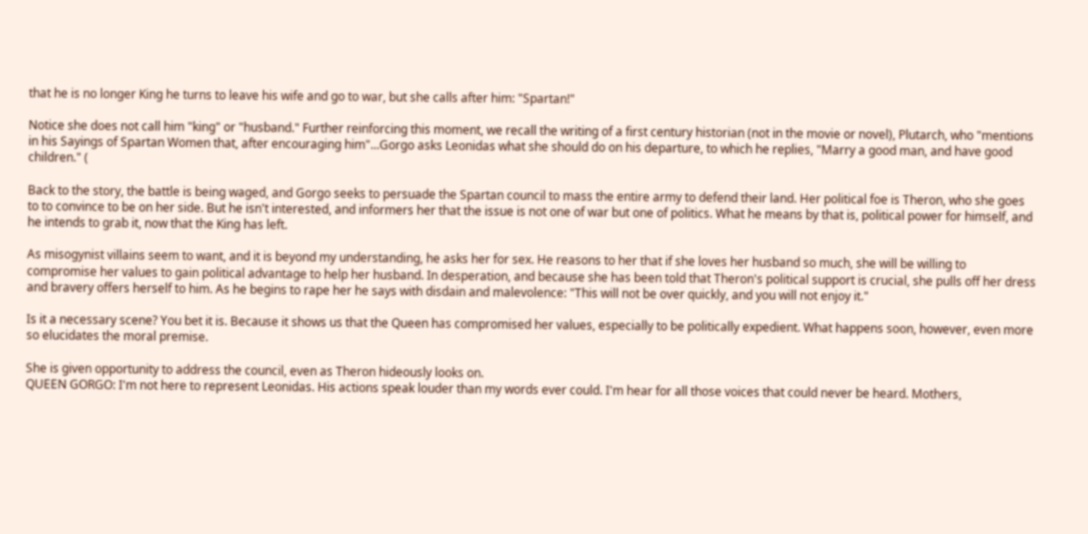that he is no longer King he turns to leave his wife and go to war, but she calls after him: "Spartan!"

Notice she does not call him "king" or "husband." Further reinforcing this moment, we recall the writing of a first century historian (not in the movie or novel), Plutarch, who "mentions in his Sayings of Spartan Women that, after encouraging him"...Gorgo asks Leonidas what she should do on his departure, to which he replies, "Marry a good man, and have good children." (

Back to the story, the battle is being waged, and Gorgo seeks to persuade the Spartan council to mass the entire army to defend their land. Her political foe is Theron, who she goes to to convince to be on her side. But he isn't interested, and informers her that the issue is not one of war but one of politics. What he means by that is, political power for himself, and he intends to grab it, now that the King has left.

As misogynist villains seem to want, and it is beyond my understanding, he asks her for sex. He reasons to her that if she loves her husband so much, she will be willing to compromise her values to gain political advantage to help her husband. In desperation, and because she has been told that Theron's political support is crucial, she pulls off her dress and bravery offers herself to him. As he begins to rape her he says with disdain and malevolence: "This will not be over quickly, and you will not enjoy it."

Is it a necessary scene? You bet it is. Because it shows us that the Queen has compromised her values, especially to be politically expedient. What happens soon, however, even more so elucidates the moral premise.

She is given opportunity to address the council, even as Theron hideously looks on.
QUEEN GORGO: I'm not here to represent Leonidas. His actions speak louder than my words ever could. I'm hear for all those voices that could never be heard. Mothers,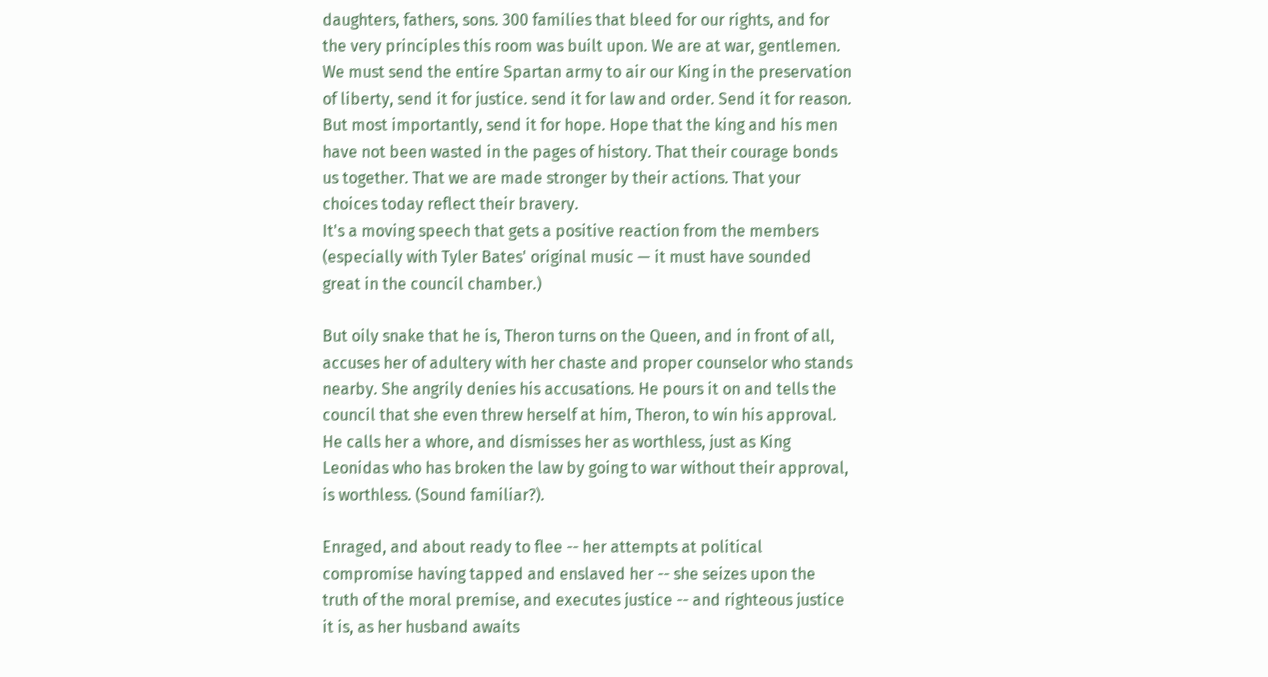daughters, fathers, sons. 300 families that bleed for our rights, and for the very principles this room was built upon. We are at war, gentlemen. We must send the entire Spartan army to air our King in the preservation of liberty, send it for justice. send it for law and order. Send it for reason. But most importantly, send it for hope. Hope that the king and his men have not been wasted in the pages of history. That their courage bonds us together. That we are made stronger by their actions. That your choices today reflect their bravery.
It's a moving speech that gets a positive reaction from the members (especially with Tyler Bates' original music — it must have sounded great in the council chamber.)

But oily snake that he is, Theron turns on the Queen, and in front of all, accuses her of adultery with her chaste and proper counselor who stands nearby. She angrily denies his accusations. He pours it on and tells the council that she even threw herself at him, Theron, to win his approval. He calls her a whore, and dismisses her as worthless, just as King Leonidas who has broken the law by going to war without their approval, is worthless. (Sound familiar?).

Enraged, and about ready to flee -- her attempts at political compromise having tapped and enslaved her -- she seizes upon the truth of the moral premise, and executes justice -- and righteous justice it is, as her husband awaits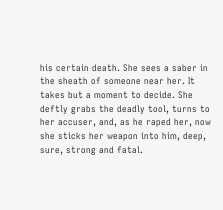his certain death. She sees a saber in the sheath of someone near her. It takes but a moment to decide. She deftly grabs the deadly tool, turns to her accuser, and, as he raped her, now she sticks her weapon into him, deep, sure, strong and fatal.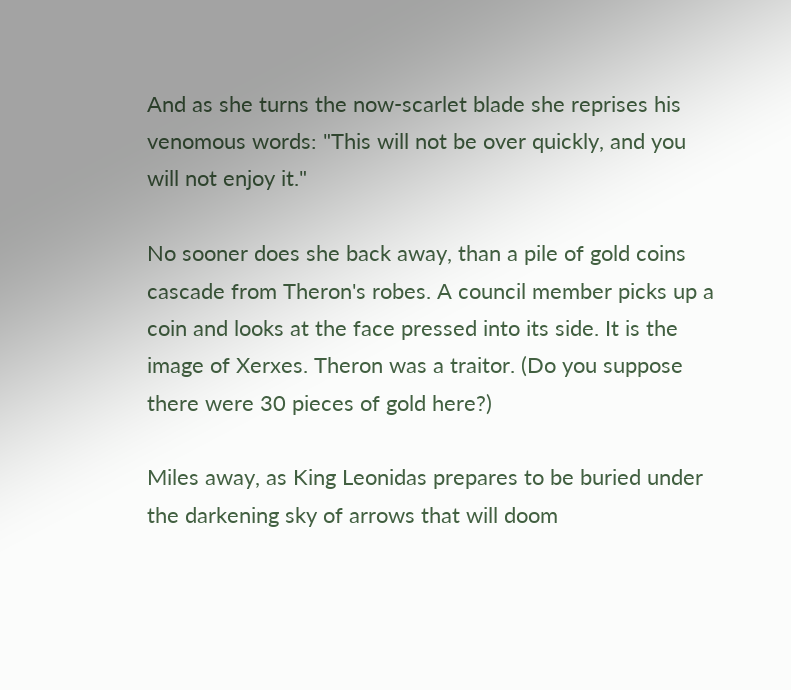And as she turns the now-scarlet blade she reprises his venomous words: "This will not be over quickly, and you will not enjoy it."

No sooner does she back away, than a pile of gold coins cascade from Theron's robes. A council member picks up a coin and looks at the face pressed into its side. It is the image of Xerxes. Theron was a traitor. (Do you suppose there were 30 pieces of gold here?)

Miles away, as King Leonidas prepares to be buried under the darkening sky of arrows that will doom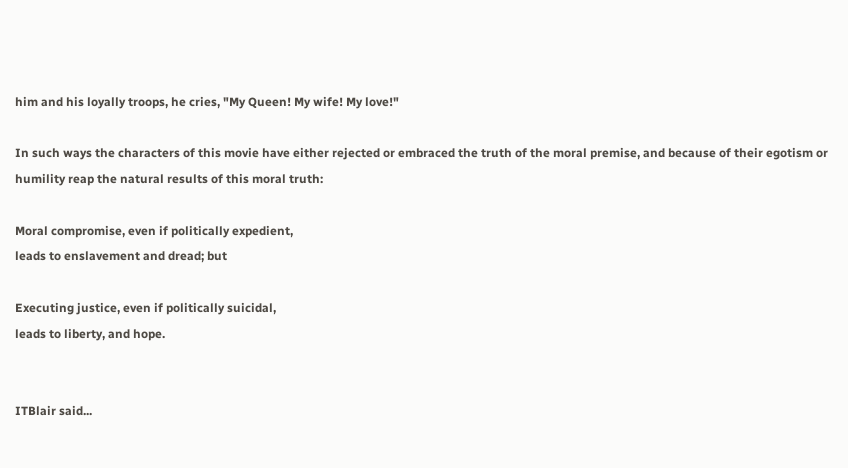him and his loyally troops, he cries, "My Queen! My wife! My love!"

In such ways the characters of this movie have either rejected or embraced the truth of the moral premise, and because of their egotism or humility reap the natural results of this moral truth:

Moral compromise, even if politically expedient,
leads to enslavement and dread; but

Executing justice, even if politically suicidal,
leads to liberty, and hope.


ITBlair said...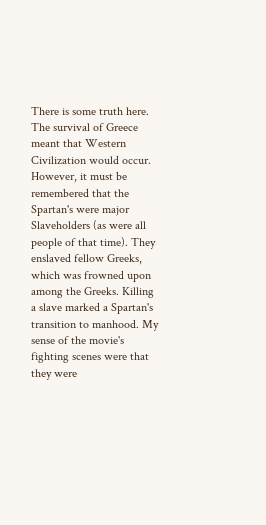There is some truth here. The survival of Greece meant that Western Civilization would occur. However, it must be remembered that the Spartan's were major Slaveholders (as were all people of that time). They enslaved fellow Greeks, which was frowned upon among the Greeks. Killing a slave marked a Spartan's transition to manhood. My sense of the movie's fighting scenes were that they were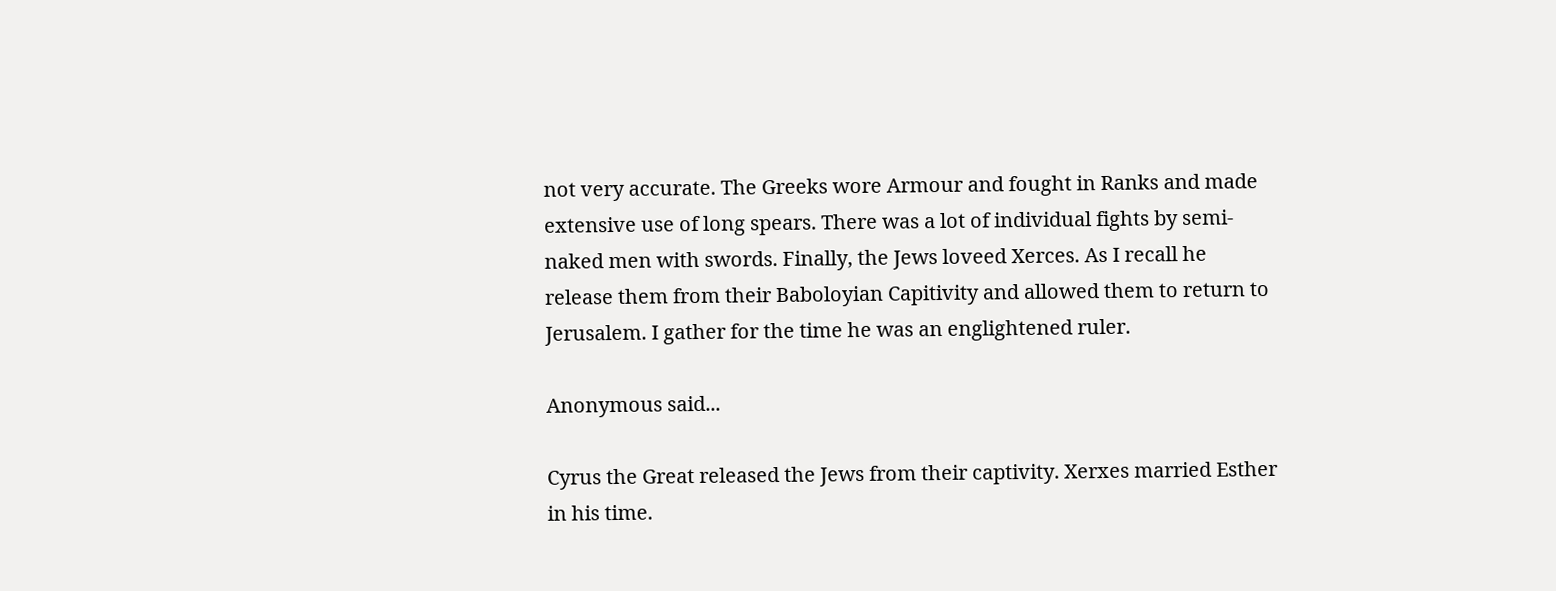not very accurate. The Greeks wore Armour and fought in Ranks and made extensive use of long spears. There was a lot of individual fights by semi-naked men with swords. Finally, the Jews loveed Xerces. As I recall he release them from their Baboloyian Capitivity and allowed them to return to Jerusalem. I gather for the time he was an englightened ruler.

Anonymous said...

Cyrus the Great released the Jews from their captivity. Xerxes married Esther in his time.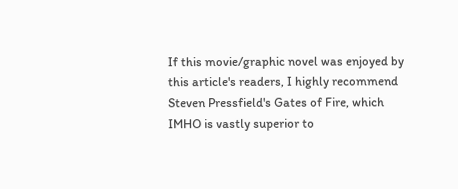If this movie/graphic novel was enjoyed by this article's readers, I highly recommend Steven Pressfield's Gates of Fire, which IMHO is vastly superior to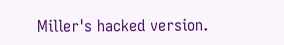Miller's hacked version.